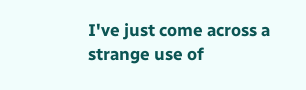I've just come across a strange use of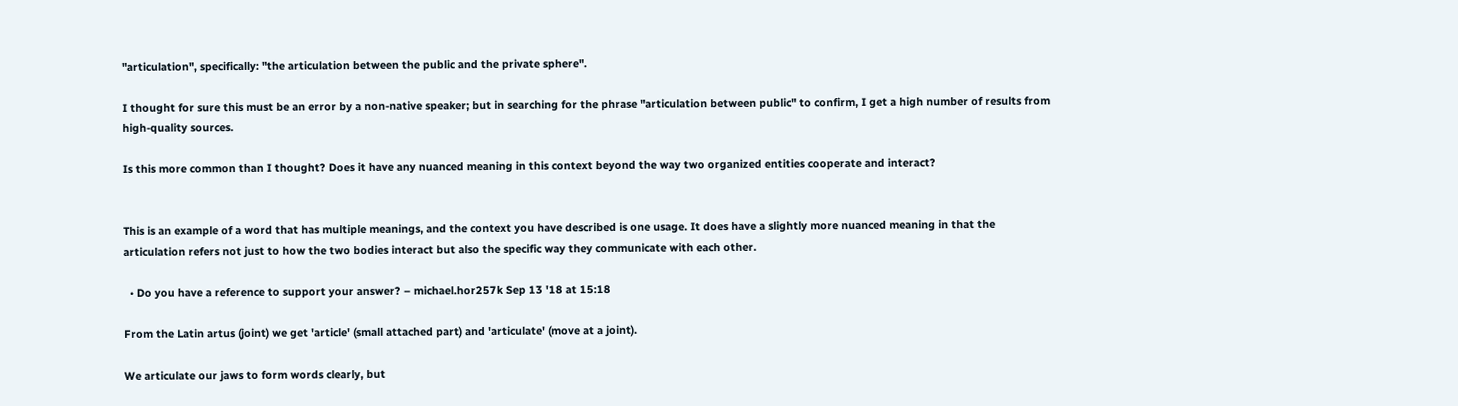"articulation", specifically: "the articulation between the public and the private sphere".

I thought for sure this must be an error by a non-native speaker; but in searching for the phrase "articulation between public" to confirm, I get a high number of results from high-quality sources.

Is this more common than I thought? Does it have any nuanced meaning in this context beyond the way two organized entities cooperate and interact?


This is an example of a word that has multiple meanings, and the context you have described is one usage. It does have a slightly more nuanced meaning in that the articulation refers not just to how the two bodies interact but also the specific way they communicate with each other.

  • Do you have a reference to support your answer? – michael.hor257k Sep 13 '18 at 15:18

From the Latin artus (joint) we get 'article' (small attached part) and 'articulate' (move at a joint).

We articulate our jaws to form words clearly, but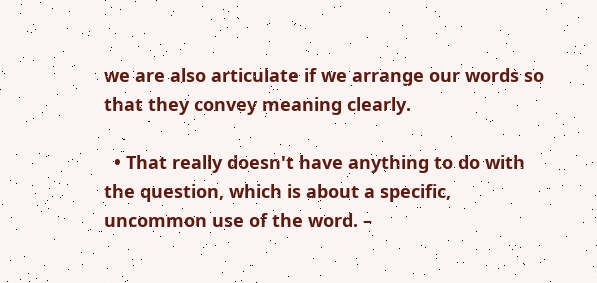we are also articulate if we arrange our words so that they convey meaning clearly.

  • That really doesn't have anything to do with the question, which is about a specific, uncommon use of the word. –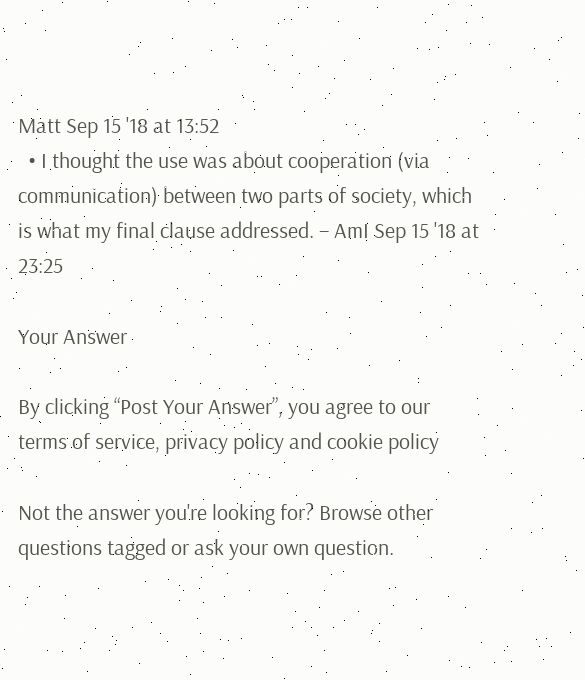Matt Sep 15 '18 at 13:52
  • I thought the use was about cooperation (via communication) between two parts of society, which is what my final clause addressed. – AmI Sep 15 '18 at 23:25

Your Answer

By clicking “Post Your Answer”, you agree to our terms of service, privacy policy and cookie policy

Not the answer you're looking for? Browse other questions tagged or ask your own question.